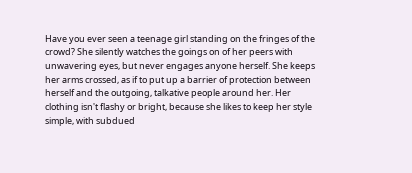Have you ever seen a teenage girl standing on the fringes of the crowd? She silently watches the goings on of her peers with unwavering eyes, but never engages anyone herself. She keeps her arms crossed, as if to put up a barrier of protection between herself and the outgoing, talkative people around her. Her clothing isn't flashy or bright, because she likes to keep her style simple, with subdued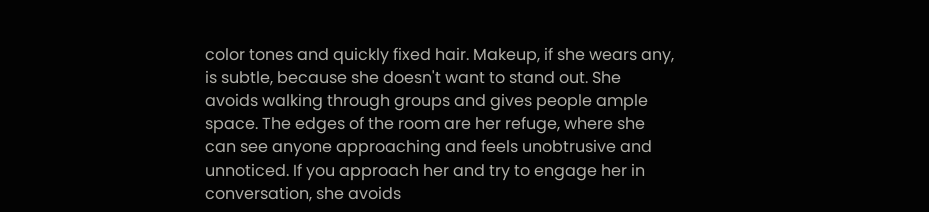color tones and quickly fixed hair. Makeup, if she wears any, is subtle, because she doesn't want to stand out. She avoids walking through groups and gives people ample space. The edges of the room are her refuge, where she can see anyone approaching and feels unobtrusive and unnoticed. If you approach her and try to engage her in conversation, she avoids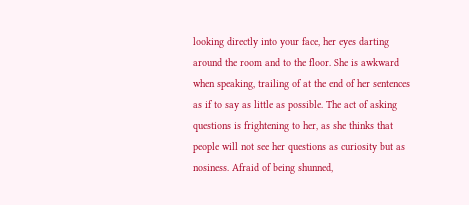looking directly into your face, her eyes darting around the room and to the floor. She is awkward when speaking, trailing of at the end of her sentences as if to say as little as possible. The act of asking questions is frightening to her, as she thinks that people will not see her questions as curiosity but as nosiness. Afraid of being shunned,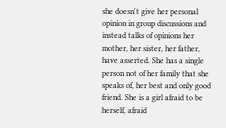she doesn't give her personal opinion in group discussions and instead talks of opinions her mother, her sister, her father, have asserted. She has a single person not of her family that she speaks of, her best and only good friend. She is a girl afraid to be herself, afraid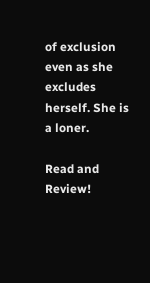of exclusion even as she excludes herself. She is a loner.

Read and Review!